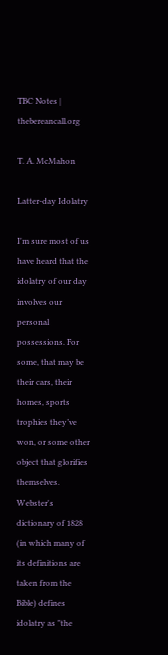TBC Notes | thebereancall.org

T. A. McMahon

Latter-day Idolatry

I'm sure most of us have heard that the idolatry of our day involves our personal possessions. For some, that may be their cars, their homes, sports trophies they’ve won, or some other object that glorifies themselves. Webster's dictionary of 1828 (in which many of its definitions are taken from the Bible) defines idolatry as "the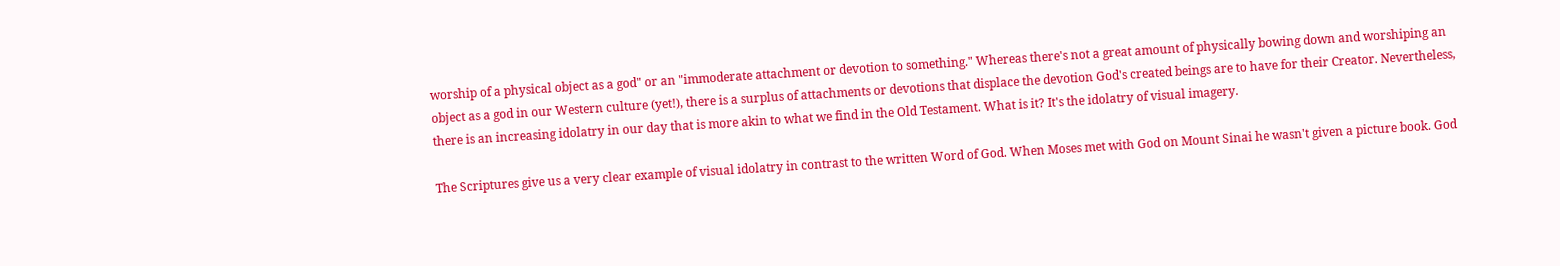worship of a physical object as a god" or an "immoderate attachment or devotion to something." Whereas there's not a great amount of physically bowing down and worshiping an object as a god in our Western culture (yet!), there is a surplus of attachments or devotions that displace the devotion God's created beings are to have for their Creator. Nevertheless, there is an increasing idolatry in our day that is more akin to what we find in the Old Testament. What is it? It's the idolatry of visual imagery.

The Scriptures give us a very clear example of visual idolatry in contrast to the written Word of God. When Moses met with God on Mount Sinai he wasn't given a picture book. God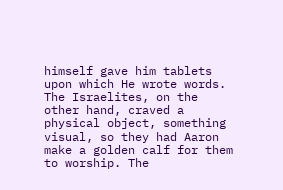himself gave him tablets upon which He wrote words. The Israelites, on the other hand, craved a physical object, something visual, so they had Aaron make a golden calf for them to worship. The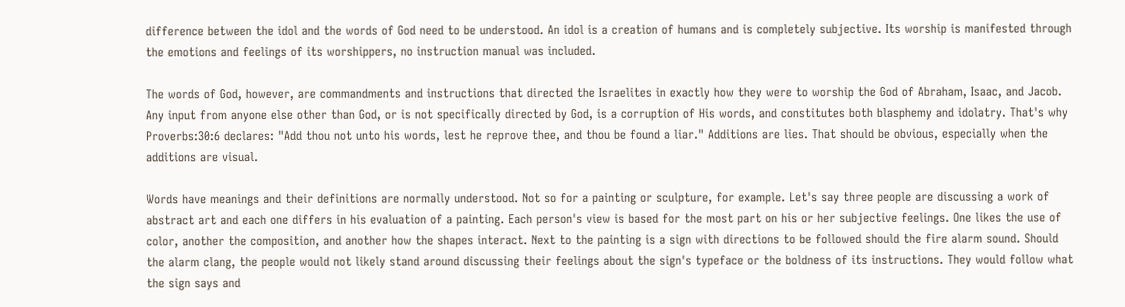difference between the idol and the words of God need to be understood. An idol is a creation of humans and is completely subjective. Its worship is manifested through the emotions and feelings of its worshippers, no instruction manual was included.

The words of God, however, are commandments and instructions that directed the Israelites in exactly how they were to worship the God of Abraham, Isaac, and Jacob. Any input from anyone else other than God, or is not specifically directed by God, is a corruption of His words, and constitutes both blasphemy and idolatry. That's why Proverbs:30:6 declares: "Add thou not unto his words, lest he reprove thee, and thou be found a liar." Additions are lies. That should be obvious, especially when the additions are visual.

Words have meanings and their definitions are normally understood. Not so for a painting or sculpture, for example. Let's say three people are discussing a work of abstract art and each one differs in his evaluation of a painting. Each person's view is based for the most part on his or her subjective feelings. One likes the use of color, another the composition, and another how the shapes interact. Next to the painting is a sign with directions to be followed should the fire alarm sound. Should the alarm clang, the people would not likely stand around discussing their feelings about the sign's typeface or the boldness of its instructions. They would follow what the sign says and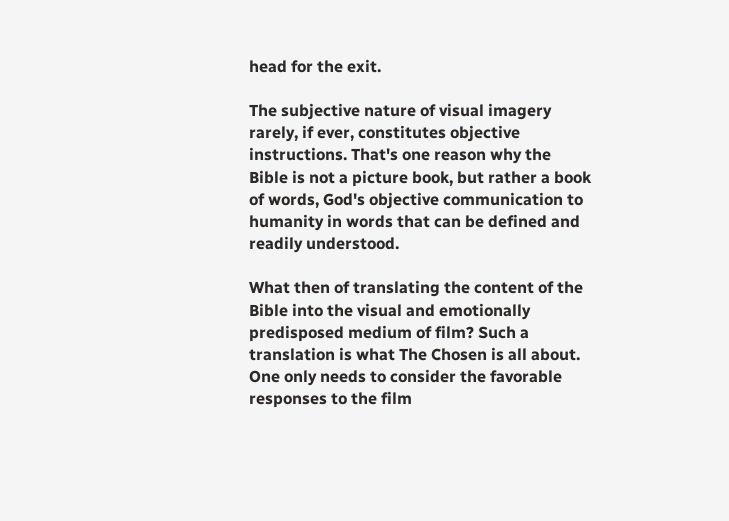head for the exit.

The subjective nature of visual imagery rarely, if ever, constitutes objective instructions. That's one reason why the Bible is not a picture book, but rather a book of words, God's objective communication to humanity in words that can be defined and readily understood.

What then of translating the content of the Bible into the visual and emotionally predisposed medium of film? Such a translation is what The Chosen is all about. One only needs to consider the favorable responses to the film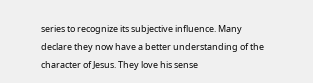series to recognize its subjective influence. Many declare they now have a better understanding of the character of Jesus. They love his sense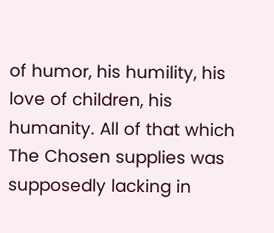of humor, his humility, his love of children, his humanity. All of that which The Chosen supplies was supposedly lacking in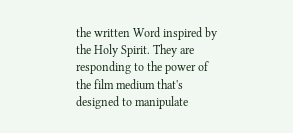the written Word inspired by the Holy Spirit. They are responding to the power of the film medium that's designed to manipulate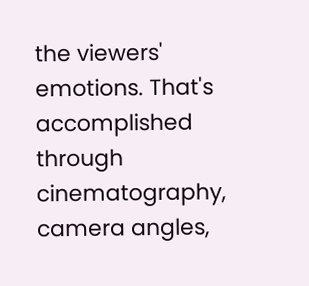the viewers' emotions. That's accomplished through cinematography, camera angles,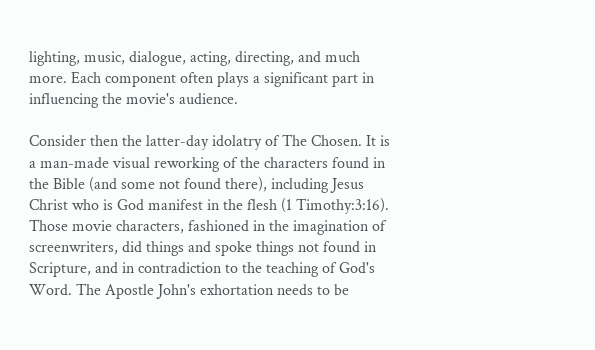lighting, music, dialogue, acting, directing, and much more. Each component often plays a significant part in influencing the movie's audience.

Consider then the latter-day idolatry of The Chosen. It is a man-made visual reworking of the characters found in the Bible (and some not found there), including Jesus Christ who is God manifest in the flesh (1 Timothy:3:16). Those movie characters, fashioned in the imagination of screenwriters, did things and spoke things not found in Scripture, and in contradiction to the teaching of God's Word. The Apostle John's exhortation needs to be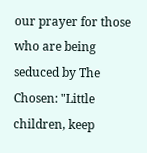our prayer for those who are being seduced by The Chosen: "Little children, keep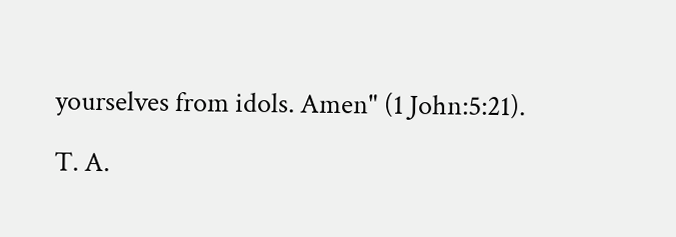yourselves from idols. Amen" (1 John:5:21).

T. A.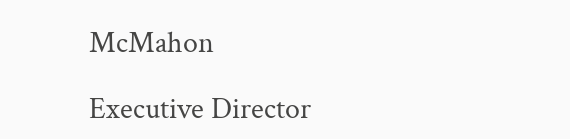McMahon

Executive Director